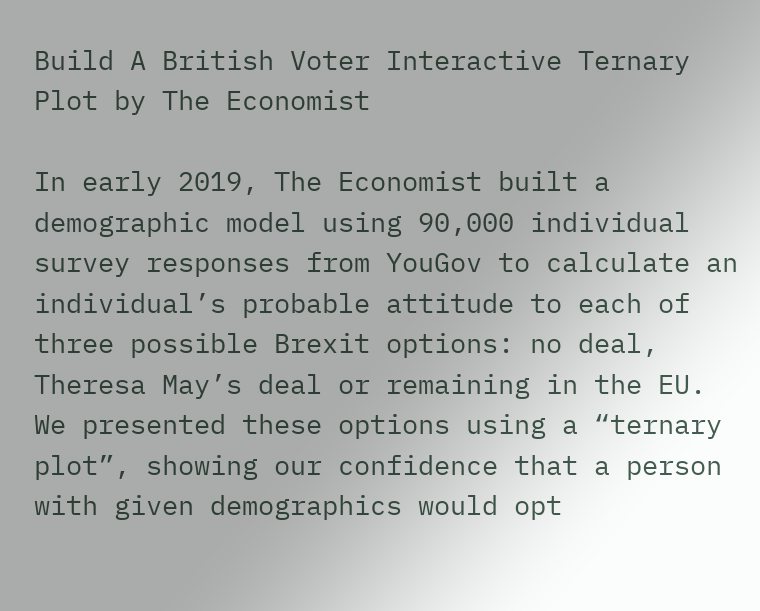Build A British Voter Interactive Ternary Plot by The Economist

In early 2019, The Economist built a demographic model using 90,000 individual survey responses from YouGov to calculate an individual’s probable attitude to each of three possible Brexit options: no deal, Theresa May’s deal or remaining in the EU. We presented these options using a “ternary plot”, showing our confidence that a person with given demographics would opt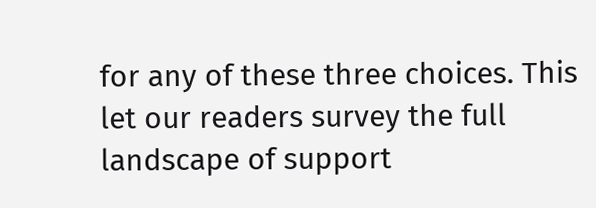for any of these three choices. This let our readers survey the full landscape of support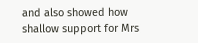and also showed how shallow support for Mrs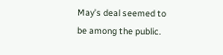May’s deal seemed to be among the public.